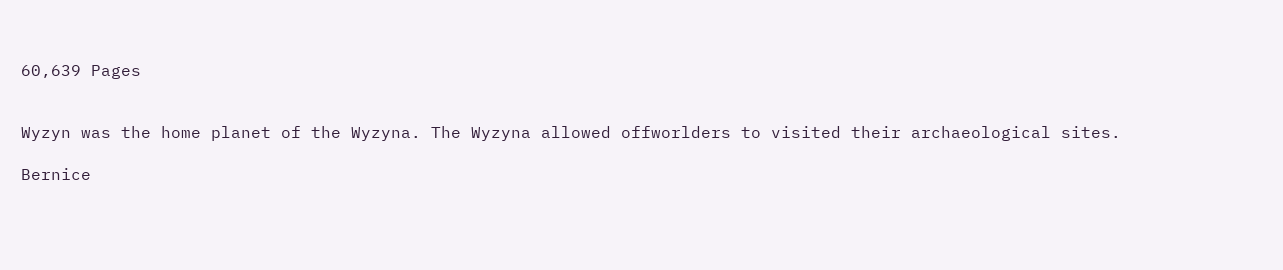60,639 Pages


Wyzyn was the home planet of the Wyzyna. The Wyzyna allowed offworlders to visited their archaeological sites.

Bernice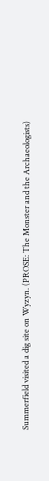Summerfield visited a dig site on Wyzyn. (PROSE: The Monster and the Archaeologists)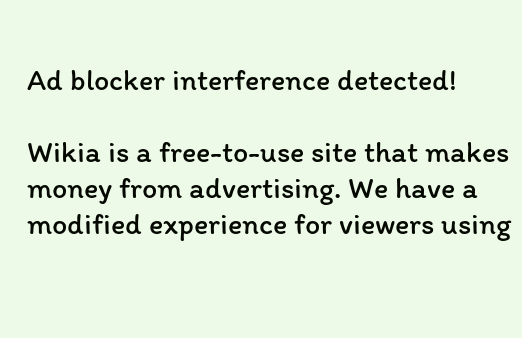Ad blocker interference detected!

Wikia is a free-to-use site that makes money from advertising. We have a modified experience for viewers using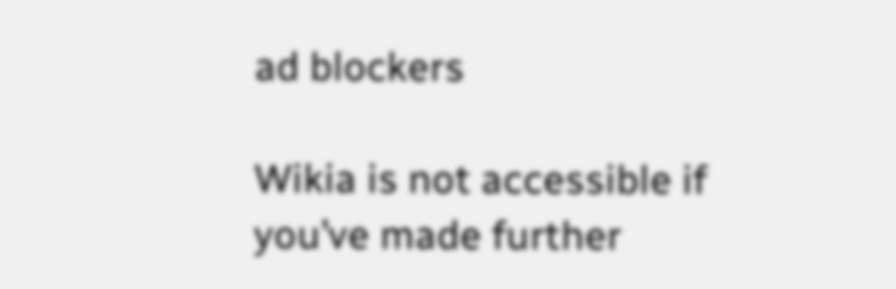ad blockers

Wikia is not accessible if you’ve made further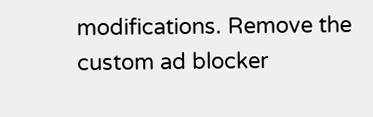modifications. Remove the custom ad blocker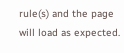rule(s) and the page will load as expected.